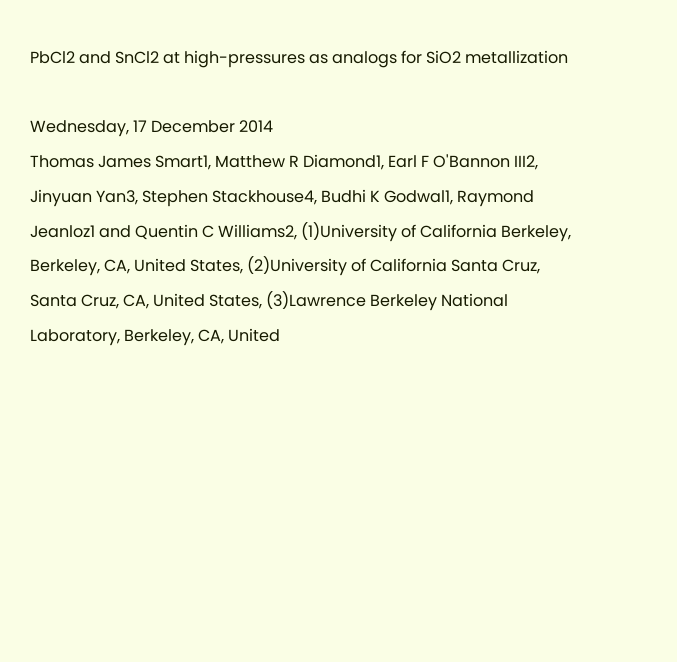PbCl2 and SnCl2 at high-pressures as analogs for SiO2 metallization

Wednesday, 17 December 2014
Thomas James Smart1, Matthew R Diamond1, Earl F O'Bannon III2, Jinyuan Yan3, Stephen Stackhouse4, Budhi K Godwal1, Raymond Jeanloz1 and Quentin C Williams2, (1)University of California Berkeley, Berkeley, CA, United States, (2)University of California Santa Cruz, Santa Cruz, CA, United States, (3)Lawrence Berkeley National Laboratory, Berkeley, CA, United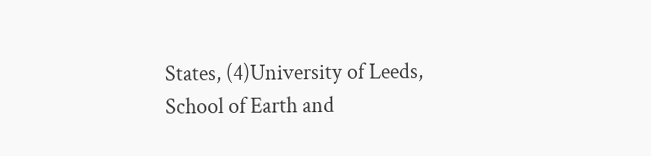States, (4)University of Leeds, School of Earth and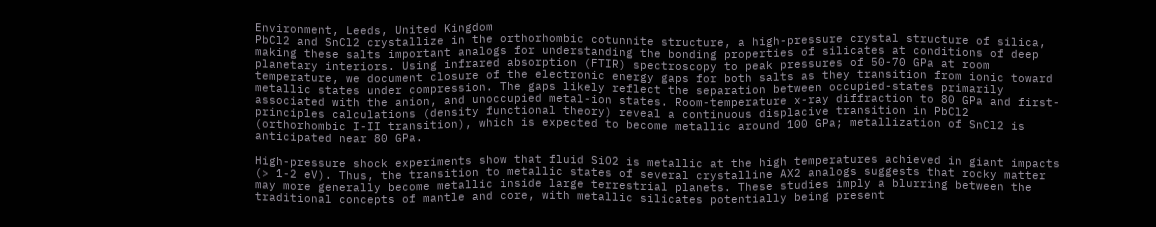Environment, Leeds, United Kingdom
PbCl2 and SnCl2 crystallize in the orthorhombic cotunnite structure, a high-pressure crystal structure of silica, making these salts important analogs for understanding the bonding properties of silicates at conditions of deep planetary interiors. Using infrared absorption (FTIR) spectroscopy to peak pressures of 50-70 GPa at room temperature, we document closure of the electronic energy gaps for both salts as they transition from ionic toward metallic states under compression. The gaps likely reflect the separation between occupied-states primarily associated with the anion, and unoccupied metal-ion states. Room-temperature x-ray diffraction to 80 GPa and first-principles calculations (density functional theory) reveal a continuous displacive transition in PbCl2 (orthorhombic I-II transition), which is expected to become metallic around 100 GPa; metallization of SnCl2 is anticipated near 80 GPa.

High-pressure shock experiments show that fluid SiO2 is metallic at the high temperatures achieved in giant impacts (> 1-2 eV). Thus, the transition to metallic states of several crystalline AX2 analogs suggests that rocky matter may more generally become metallic inside large terrestrial planets. These studies imply a blurring between the traditional concepts of mantle and core, with metallic silicates potentially being present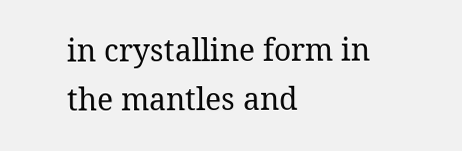in crystalline form in the mantles and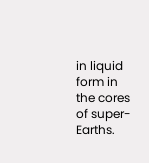in liquid form in the cores of super-Earths.